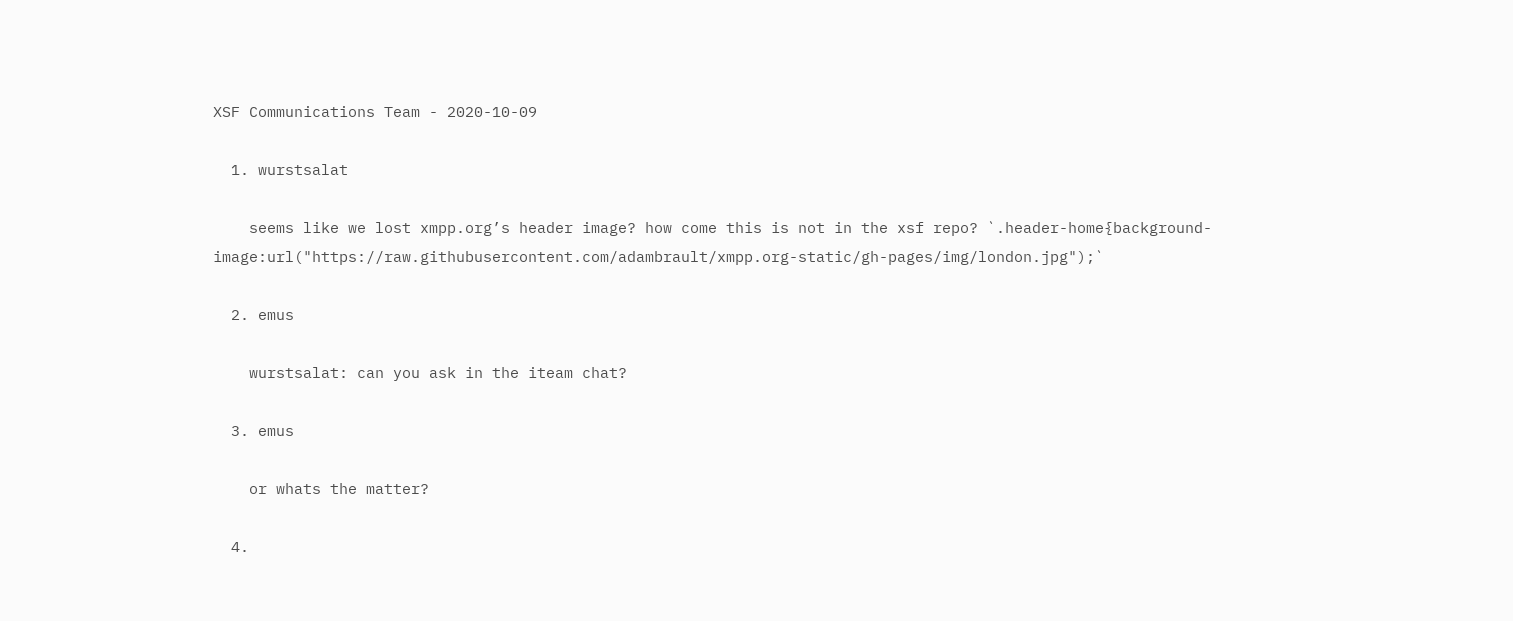XSF Communications Team - 2020-10-09

  1. wurstsalat

    seems like we lost xmpp.org’s header image? how come this is not in the xsf repo? `.header-home{background-image:url("https://raw.githubusercontent.com/adambrault/xmpp.org-static/gh-pages/img/london.jpg");`

  2. emus

    wurstsalat: can you ask in the iteam chat?

  3. emus

    or whats the matter?

  4.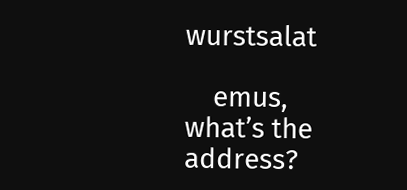wurstsalat

    emus, what’s the address?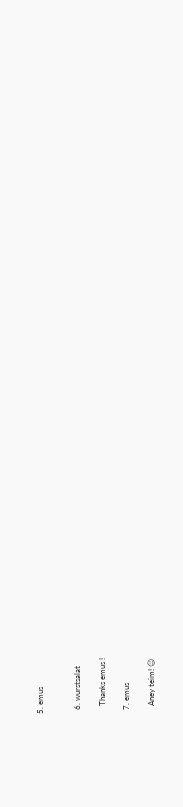5. emus


  6. wurstsalat

    Thanks emus !

  7. emus

    Aney teim! ☺